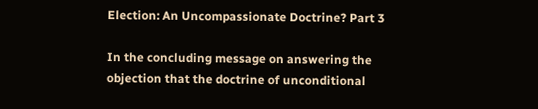Election: An Uncompassionate Doctrine? Part 3

In the concluding message on answering the objection that the doctrine of unconditional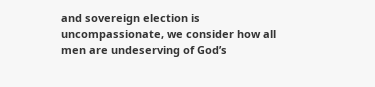and sovereign election is uncompassionate, we consider how all men are undeserving of God’s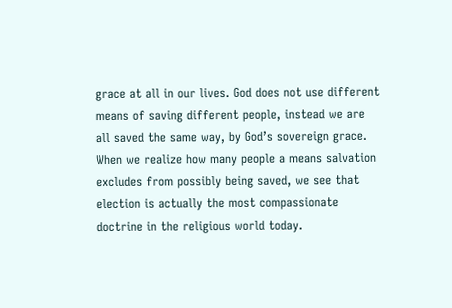grace at all in our lives. God does not use different means of saving different people, instead we are all saved the same way, by God’s sovereign grace. When we realize how many people a means salvation excludes from possibly being saved, we see that election is actually the most compassionate doctrine in the religious world today.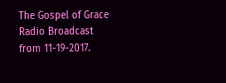The Gospel of Grace Radio Broadcast from 11-19-2017.